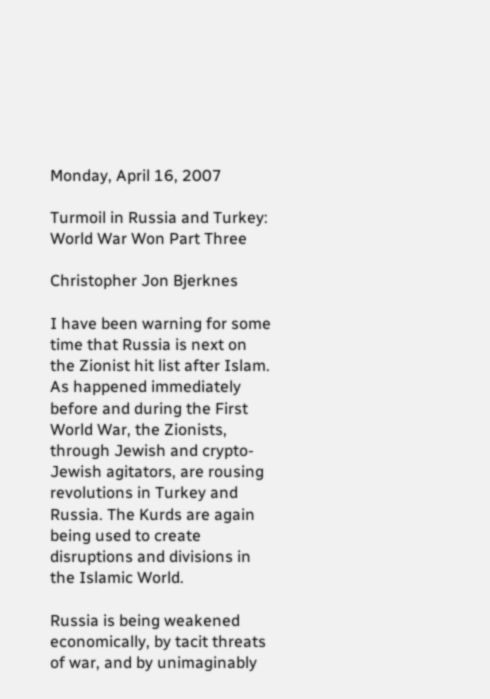Monday, April 16, 2007

Turmoil in Russia and Turkey: World War Won Part Three

Christopher Jon Bjerknes

I have been warning for some time that Russia is next on the Zionist hit list after Islam. As happened immediately before and during the First World War, the Zionists, through Jewish and crypto-Jewish agitators, are rousing revolutions in Turkey and Russia. The Kurds are again being used to create disruptions and divisions in the Islamic World.

Russia is being weakened economically, by tacit threats of war, and by unimaginably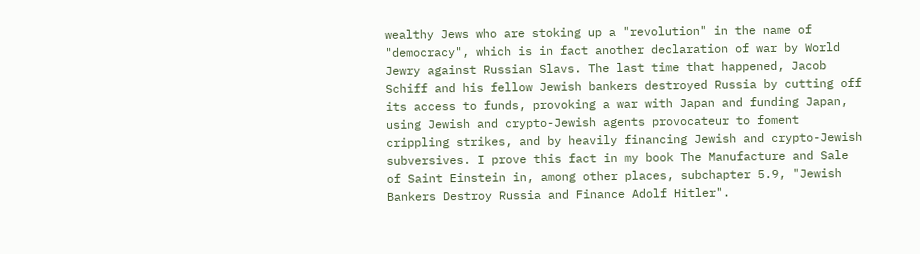wealthy Jews who are stoking up a "revolution" in the name of "democracy", which is in fact another declaration of war by World Jewry against Russian Slavs. The last time that happened, Jacob Schiff and his fellow Jewish bankers destroyed Russia by cutting off its access to funds, provoking a war with Japan and funding Japan, using Jewish and crypto-Jewish agents provocateur to foment crippling strikes, and by heavily financing Jewish and crypto-Jewish subversives. I prove this fact in my book The Manufacture and Sale of Saint Einstein in, among other places, subchapter 5.9, "Jewish Bankers Destroy Russia and Finance Adolf Hitler".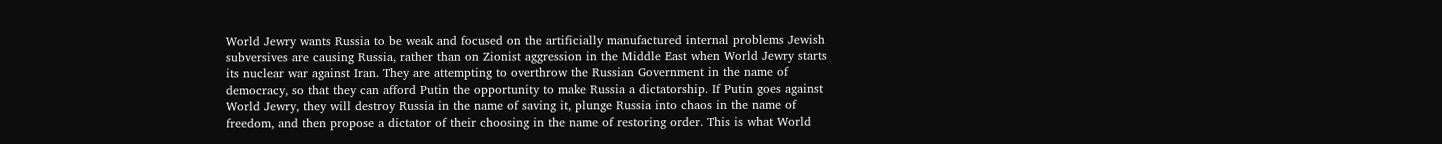World Jewry wants Russia to be weak and focused on the artificially manufactured internal problems Jewish subversives are causing Russia, rather than on Zionist aggression in the Middle East when World Jewry starts its nuclear war against Iran. They are attempting to overthrow the Russian Government in the name of democracy, so that they can afford Putin the opportunity to make Russia a dictatorship. If Putin goes against World Jewry, they will destroy Russia in the name of saving it, plunge Russia into chaos in the name of freedom, and then propose a dictator of their choosing in the name of restoring order. This is what World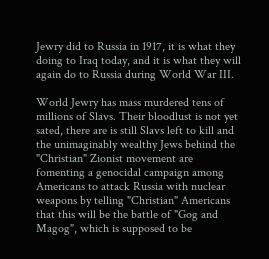Jewry did to Russia in 1917, it is what they doing to Iraq today, and it is what they will again do to Russia during World War III.

World Jewry has mass murdered tens of millions of Slavs. Their bloodlust is not yet sated, there are is still Slavs left to kill and the unimaginably wealthy Jews behind the "Christian" Zionist movement are fomenting a genocidal campaign among Americans to attack Russia with nuclear weapons by telling "Christian" Americans that this will be the battle of "Gog and Magog", which is supposed to be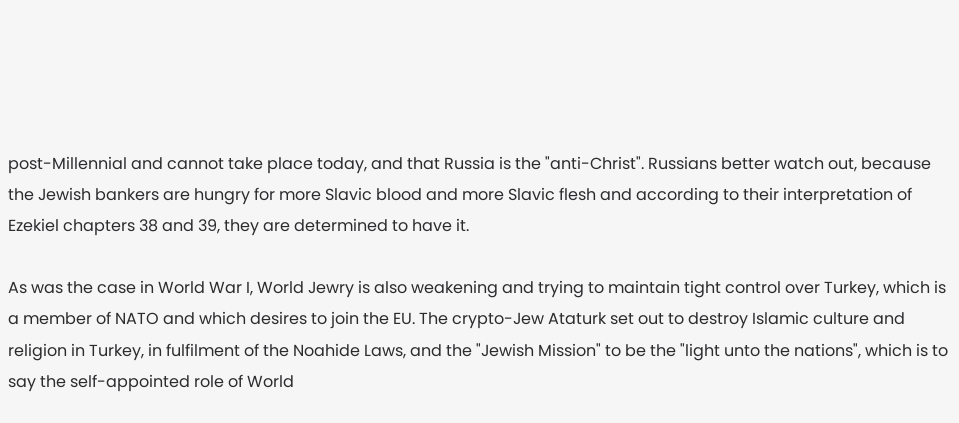post-Millennial and cannot take place today, and that Russia is the "anti-Christ". Russians better watch out, because the Jewish bankers are hungry for more Slavic blood and more Slavic flesh and according to their interpretation of Ezekiel chapters 38 and 39, they are determined to have it.

As was the case in World War I, World Jewry is also weakening and trying to maintain tight control over Turkey, which is a member of NATO and which desires to join the EU. The crypto-Jew Ataturk set out to destroy Islamic culture and religion in Turkey, in fulfilment of the Noahide Laws, and the "Jewish Mission" to be the "light unto the nations", which is to say the self-appointed role of World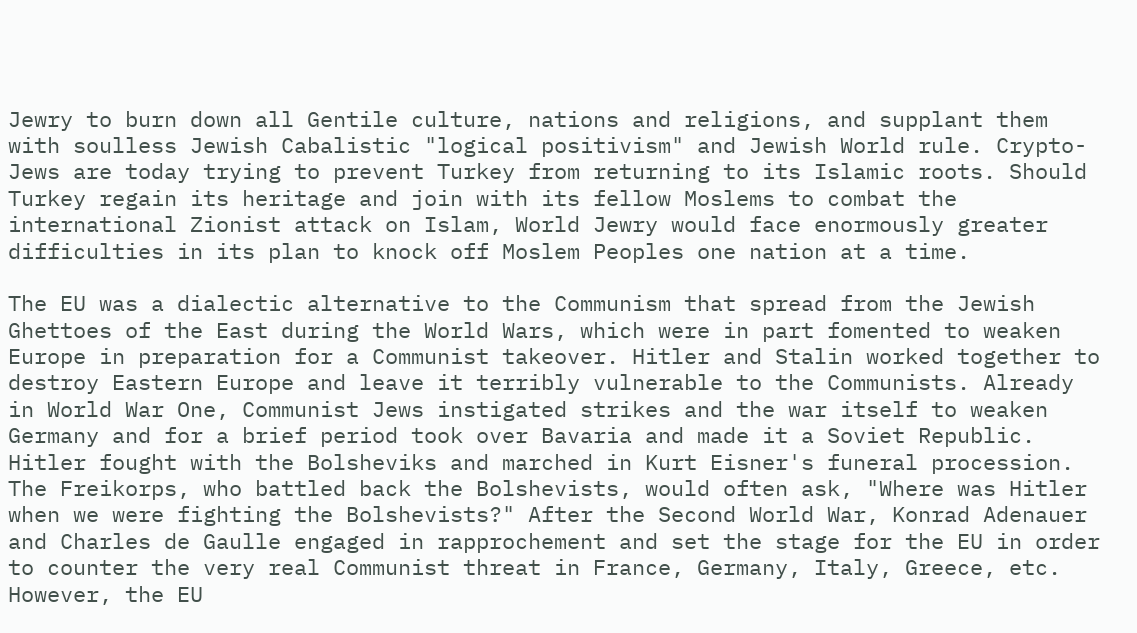Jewry to burn down all Gentile culture, nations and religions, and supplant them with soulless Jewish Cabalistic "logical positivism" and Jewish World rule. Crypto-Jews are today trying to prevent Turkey from returning to its Islamic roots. Should Turkey regain its heritage and join with its fellow Moslems to combat the international Zionist attack on Islam, World Jewry would face enormously greater difficulties in its plan to knock off Moslem Peoples one nation at a time.

The EU was a dialectic alternative to the Communism that spread from the Jewish Ghettoes of the East during the World Wars, which were in part fomented to weaken Europe in preparation for a Communist takeover. Hitler and Stalin worked together to destroy Eastern Europe and leave it terribly vulnerable to the Communists. Already in World War One, Communist Jews instigated strikes and the war itself to weaken Germany and for a brief period took over Bavaria and made it a Soviet Republic. Hitler fought with the Bolsheviks and marched in Kurt Eisner's funeral procession. The Freikorps, who battled back the Bolshevists, would often ask, "Where was Hitler when we were fighting the Bolshevists?" After the Second World War, Konrad Adenauer and Charles de Gaulle engaged in rapprochement and set the stage for the EU in order to counter the very real Communist threat in France, Germany, Italy, Greece, etc. However, the EU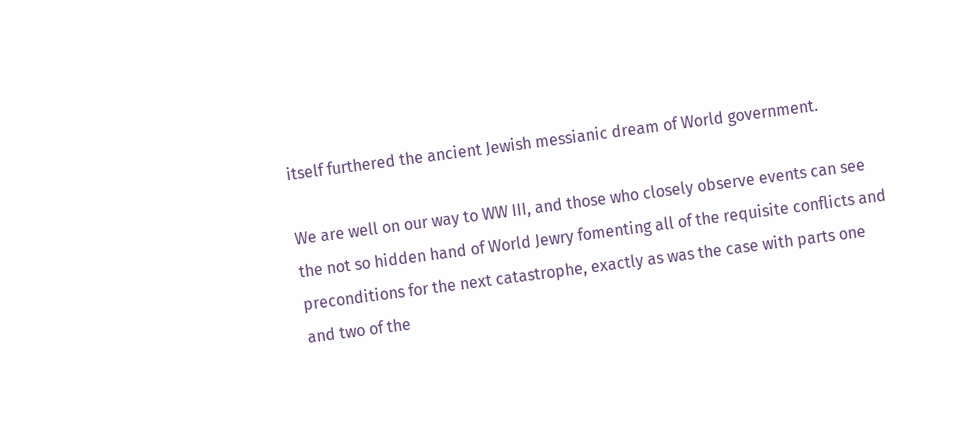itself furthered the ancient Jewish messianic dream of World government.

We are well on our way to WW III, and those who closely observe events can see the not so hidden hand of World Jewry fomenting all of the requisite conflicts and preconditions for the next catastrophe, exactly as was the case with parts one and two of the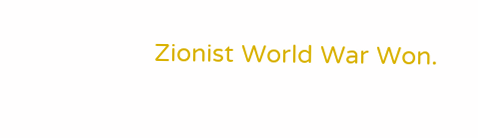Zionist World War Won.